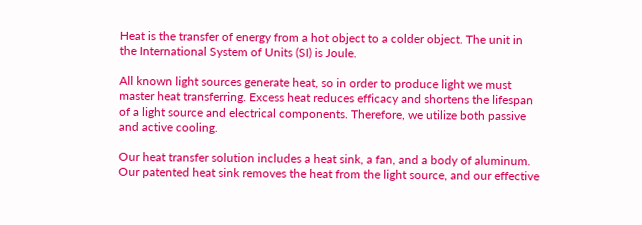Heat is the transfer of energy from a hot object to a colder object. The unit in the International System of Units (SI) is Joule.

All known light sources generate heat, so in order to produce light we must master heat transferring. Excess heat reduces efficacy and shortens the lifespan of a light source and electrical components. Therefore, we utilize both passive and active cooling.

Our heat transfer solution includes a heat sink, a fan, and a body of aluminum. Our patented heat sink removes the heat from the light source, and our effective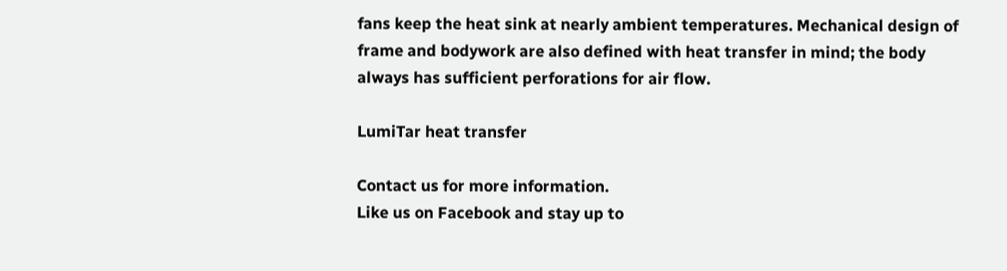fans keep the heat sink at nearly ambient temperatures. Mechanical design of frame and bodywork are also defined with heat transfer in mind; the body always has sufficient perforations for air flow.

LumiTar heat transfer

Contact us for more information.
Like us on Facebook and stay up to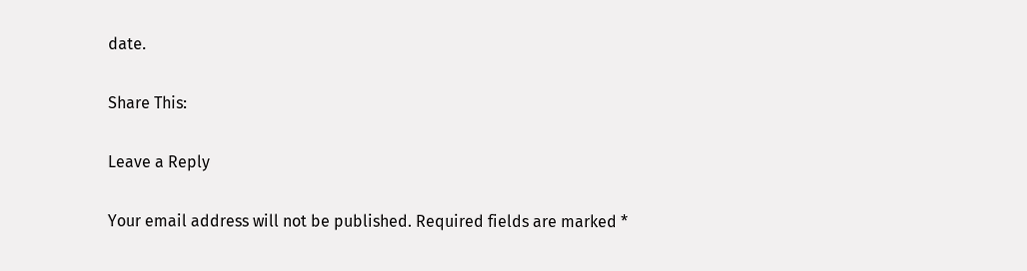date.

Share This:

Leave a Reply

Your email address will not be published. Required fields are marked *